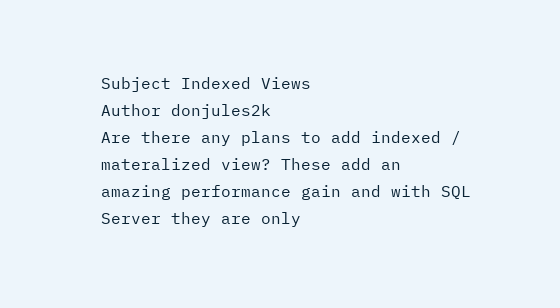Subject Indexed Views
Author donjules2k
Are there any plans to add indexed / materalized view? These add an
amazing performance gain and with SQL Server they are only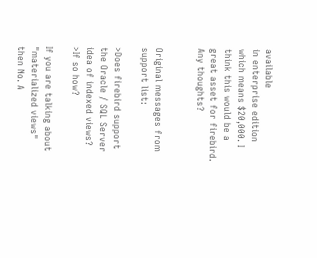available
in enterprise edition which means $20,000. I think this would be a
great asset for firebird. Any thoughts?


Original messages from support list:

>Does firebird support the Oracle / SQL Server idea of indexed views?
>If so how?

If you are talking about "materialized views" then No. A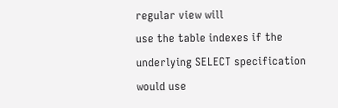regular view will
use the table indexes if the underlying SELECT specification would use